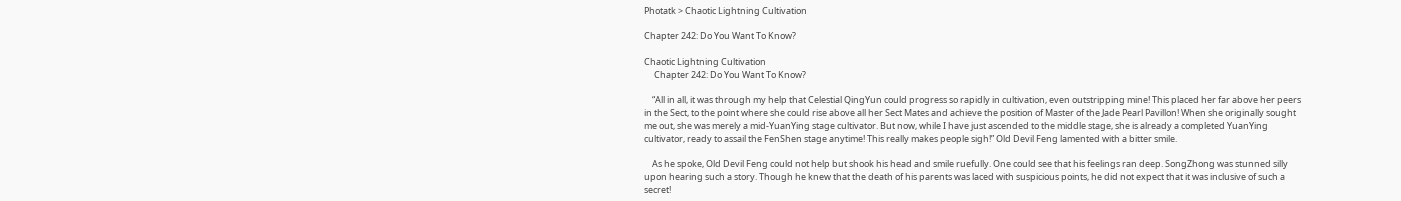Photatk > Chaotic Lightning Cultivation

Chapter 242: Do You Want To Know?

Chaotic Lightning Cultivation
     Chapter 242: Do You Want To Know?

    “All in all, it was through my help that Celestial QingYun could progress so rapidly in cultivation, even outstripping mine! This placed her far above her peers in the Sect, to the point where she could rise above all her Sect Mates and achieve the position of Master of the Jade Pearl Pavillon! When she originally sought me out, she was merely a mid-YuanYing stage cultivator. But now, while I have just ascended to the middle stage, she is already a completed YuanYing cultivator, ready to assail the FenShen stage anytime! This really makes people sigh!” Old Devil Feng lamented with a bitter smile.

    As he spoke, Old Devil Feng could not help but shook his head and smile ruefully. One could see that his feelings ran deep. SongZhong was stunned silly upon hearing such a story. Though he knew that the death of his parents was laced with suspicious points, he did not expect that it was inclusive of such a secret!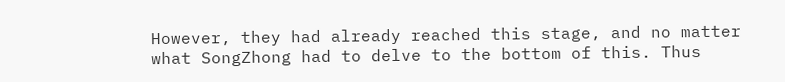However, they had already reached this stage, and no matter what SongZhong had to delve to the bottom of this. Thus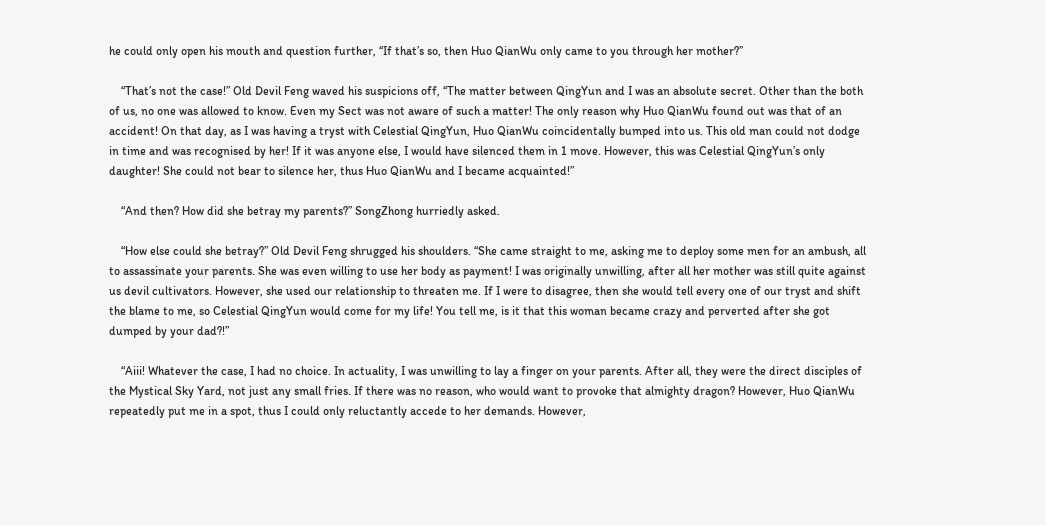he could only open his mouth and question further, “If that’s so, then Huo QianWu only came to you through her mother?”

    “That’s not the case!” Old Devil Feng waved his suspicions off, “The matter between QingYun and I was an absolute secret. Other than the both of us, no one was allowed to know. Even my Sect was not aware of such a matter! The only reason why Huo QianWu found out was that of an accident! On that day, as I was having a tryst with Celestial QingYun, Huo QianWu coincidentally bumped into us. This old man could not dodge in time and was recognised by her! If it was anyone else, I would have silenced them in 1 move. However, this was Celestial QingYun’s only daughter! She could not bear to silence her, thus Huo QianWu and I became acquainted!”

    “And then? How did she betray my parents?” SongZhong hurriedly asked.

    “How else could she betray?” Old Devil Feng shrugged his shoulders. “She came straight to me, asking me to deploy some men for an ambush, all to assassinate your parents. She was even willing to use her body as payment! I was originally unwilling, after all her mother was still quite against us devil cultivators. However, she used our relationship to threaten me. If I were to disagree, then she would tell every one of our tryst and shift the blame to me, so Celestial QingYun would come for my life! You tell me, is it that this woman became crazy and perverted after she got dumped by your dad?!”

    “Aiii! Whatever the case, I had no choice. In actuality, I was unwilling to lay a finger on your parents. After all, they were the direct disciples of the Mystical Sky Yard, not just any small fries. If there was no reason, who would want to provoke that almighty dragon? However, Huo QianWu repeatedly put me in a spot, thus I could only reluctantly accede to her demands. However,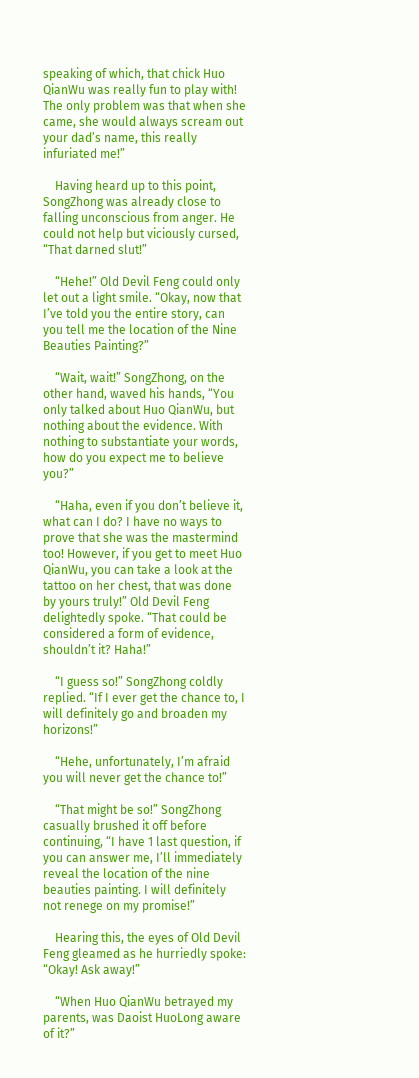speaking of which, that chick Huo QianWu was really fun to play with! The only problem was that when she came, she would always scream out your dad’s name, this really infuriated me!”

    Having heard up to this point, SongZhong was already close to falling unconscious from anger. He could not help but viciously cursed, “That darned slut!”

    “Hehe!” Old Devil Feng could only let out a light smile. “Okay, now that I’ve told you the entire story, can you tell me the location of the Nine Beauties Painting?”

    “Wait, wait!” SongZhong, on the other hand, waved his hands, “You only talked about Huo QianWu, but nothing about the evidence. With nothing to substantiate your words, how do you expect me to believe you?”

    “Haha, even if you don’t believe it, what can I do? I have no ways to prove that she was the mastermind too! However, if you get to meet Huo QianWu, you can take a look at the tattoo on her chest, that was done by yours truly!” Old Devil Feng delightedly spoke. “That could be considered a form of evidence, shouldn’t it? Haha!”

    “I guess so!” SongZhong coldly replied. “If I ever get the chance to, I will definitely go and broaden my horizons!”

    “Hehe, unfortunately, I’m afraid you will never get the chance to!”

    “That might be so!” SongZhong casually brushed it off before continuing, “I have 1 last question, if you can answer me, I’ll immediately reveal the location of the nine beauties painting. I will definitely not renege on my promise!”

    Hearing this, the eyes of Old Devil Feng gleamed as he hurriedly spoke: “Okay! Ask away!”

    “When Huo QianWu betrayed my parents, was Daoist HuoLong aware of it?”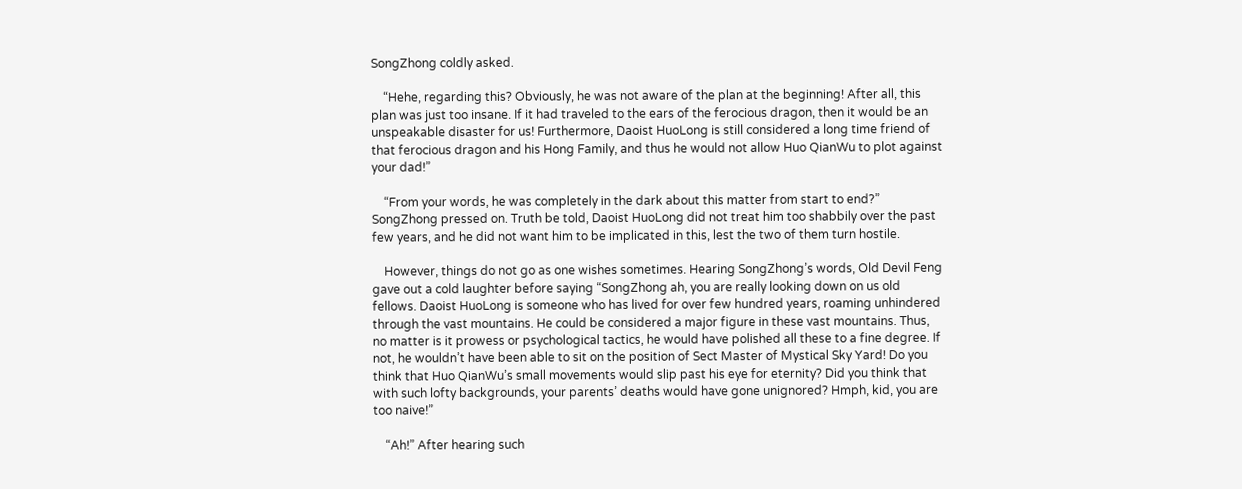SongZhong coldly asked.

    “Hehe, regarding this? Obviously, he was not aware of the plan at the beginning! After all, this plan was just too insane. If it had traveled to the ears of the ferocious dragon, then it would be an unspeakable disaster for us! Furthermore, Daoist HuoLong is still considered a long time friend of that ferocious dragon and his Hong Family, and thus he would not allow Huo QianWu to plot against your dad!”

    “From your words, he was completely in the dark about this matter from start to end?” SongZhong pressed on. Truth be told, Daoist HuoLong did not treat him too shabbily over the past few years, and he did not want him to be implicated in this, lest the two of them turn hostile.

    However, things do not go as one wishes sometimes. Hearing SongZhong’s words, Old Devil Feng gave out a cold laughter before saying “SongZhong ah, you are really looking down on us old fellows. Daoist HuoLong is someone who has lived for over few hundred years, roaming unhindered through the vast mountains. He could be considered a major figure in these vast mountains. Thus, no matter is it prowess or psychological tactics, he would have polished all these to a fine degree. If not, he wouldn’t have been able to sit on the position of Sect Master of Mystical Sky Yard! Do you think that Huo QianWu’s small movements would slip past his eye for eternity? Did you think that with such lofty backgrounds, your parents’ deaths would have gone unignored? Hmph, kid, you are too naive!”

    “Ah!” After hearing such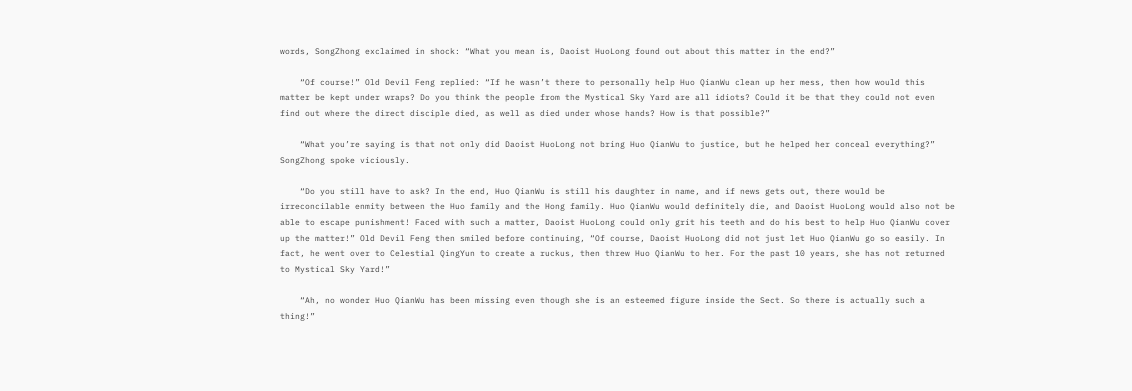words, SongZhong exclaimed in shock: “What you mean is, Daoist HuoLong found out about this matter in the end?”

    “Of course!” Old Devil Feng replied: “If he wasn’t there to personally help Huo QianWu clean up her mess, then how would this matter be kept under wraps? Do you think the people from the Mystical Sky Yard are all idiots? Could it be that they could not even find out where the direct disciple died, as well as died under whose hands? How is that possible?”

    “What you’re saying is that not only did Daoist HuoLong not bring Huo QianWu to justice, but he helped her conceal everything?” SongZhong spoke viciously.

    “Do you still have to ask? In the end, Huo QianWu is still his daughter in name, and if news gets out, there would be irreconcilable enmity between the Huo family and the Hong family. Huo QianWu would definitely die, and Daoist HuoLong would also not be able to escape punishment! Faced with such a matter, Daoist HuoLong could only grit his teeth and do his best to help Huo QianWu cover up the matter!” Old Devil Feng then smiled before continuing, “Of course, Daoist HuoLong did not just let Huo QianWu go so easily. In fact, he went over to Celestial QingYun to create a ruckus, then threw Huo QianWu to her. For the past 10 years, she has not returned to Mystical Sky Yard!”

    “Ah, no wonder Huo QianWu has been missing even though she is an esteemed figure inside the Sect. So there is actually such a thing!”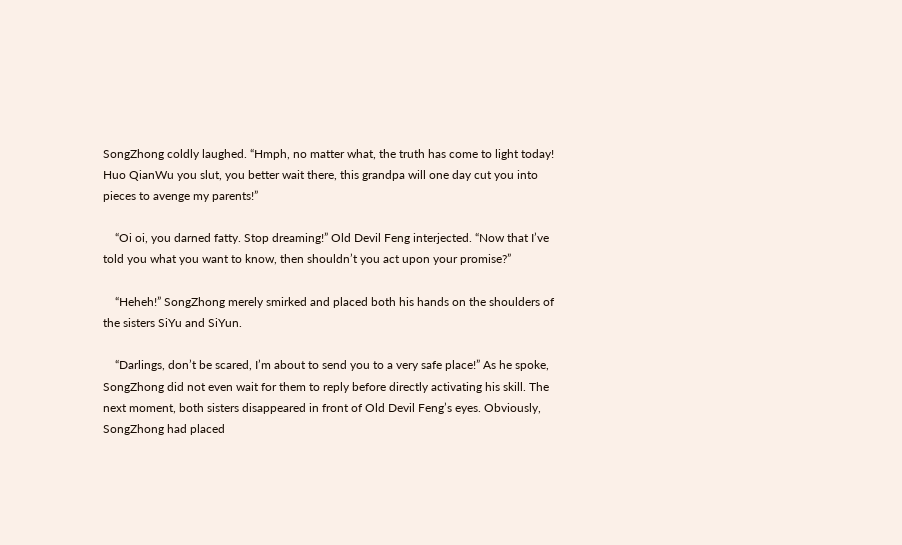SongZhong coldly laughed. “Hmph, no matter what, the truth has come to light today! Huo QianWu you slut, you better wait there, this grandpa will one day cut you into pieces to avenge my parents!”

    “Oi oi, you darned fatty. Stop dreaming!” Old Devil Feng interjected. “Now that I’ve told you what you want to know, then shouldn’t you act upon your promise?”

    “Heheh!” SongZhong merely smirked and placed both his hands on the shoulders of the sisters SiYu and SiYun.

    “Darlings, don’t be scared, I’m about to send you to a very safe place!” As he spoke, SongZhong did not even wait for them to reply before directly activating his skill. The next moment, both sisters disappeared in front of Old Devil Feng’s eyes. Obviously, SongZhong had placed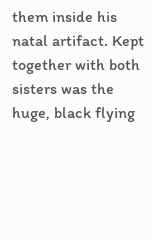them inside his natal artifact. Kept together with both sisters was the huge, black flying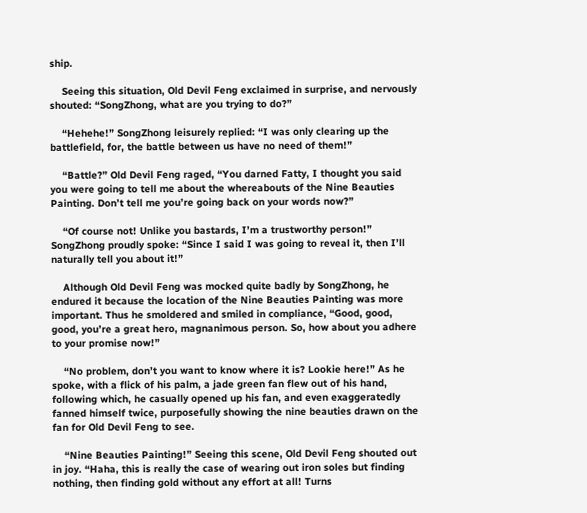ship.

    Seeing this situation, Old Devil Feng exclaimed in surprise, and nervously shouted: “SongZhong, what are you trying to do?”

    “Hehehe!” SongZhong leisurely replied: “I was only clearing up the battlefield, for, the battle between us have no need of them!”

    “Battle?” Old Devil Feng raged, “You darned Fatty, I thought you said you were going to tell me about the whereabouts of the Nine Beauties Painting. Don’t tell me you’re going back on your words now?”

    “Of course not! Unlike you bastards, I’m a trustworthy person!” SongZhong proudly spoke: “Since I said I was going to reveal it, then I’ll naturally tell you about it!”

    Although Old Devil Feng was mocked quite badly by SongZhong, he endured it because the location of the Nine Beauties Painting was more important. Thus he smoldered and smiled in compliance, “Good, good, good, you’re a great hero, magnanimous person. So, how about you adhere to your promise now!”

    “No problem, don’t you want to know where it is? Lookie here!” As he spoke, with a flick of his palm, a jade green fan flew out of his hand, following which, he casually opened up his fan, and even exaggeratedly fanned himself twice, purposefully showing the nine beauties drawn on the fan for Old Devil Feng to see.

    “Nine Beauties Painting!” Seeing this scene, Old Devil Feng shouted out in joy. “Haha, this is really the case of wearing out iron soles but finding nothing, then finding gold without any effort at all! Turns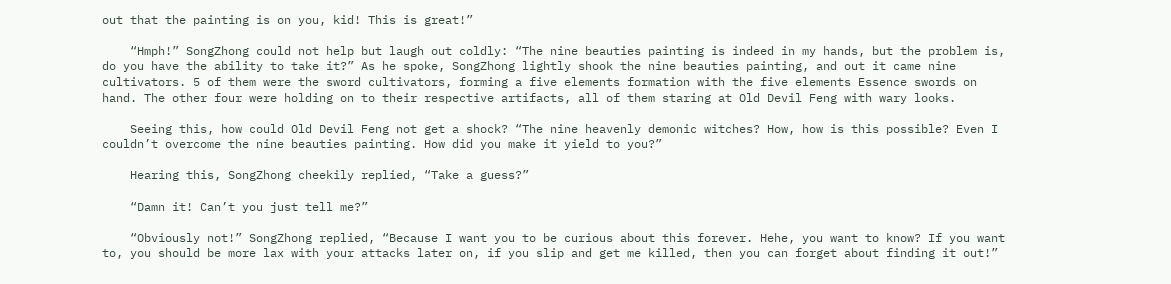out that the painting is on you, kid! This is great!”

    “Hmph!” SongZhong could not help but laugh out coldly: “The nine beauties painting is indeed in my hands, but the problem is, do you have the ability to take it?” As he spoke, SongZhong lightly shook the nine beauties painting, and out it came nine cultivators. 5 of them were the sword cultivators, forming a five elements formation with the five elements Essence swords on hand. The other four were holding on to their respective artifacts, all of them staring at Old Devil Feng with wary looks.

    Seeing this, how could Old Devil Feng not get a shock? “The nine heavenly demonic witches? How, how is this possible? Even I couldn’t overcome the nine beauties painting. How did you make it yield to you?”

    Hearing this, SongZhong cheekily replied, “Take a guess?”

    “Damn it! Can’t you just tell me?”

    “Obviously not!” SongZhong replied, “Because I want you to be curious about this forever. Hehe, you want to know? If you want to, you should be more lax with your attacks later on, if you slip and get me killed, then you can forget about finding it out!”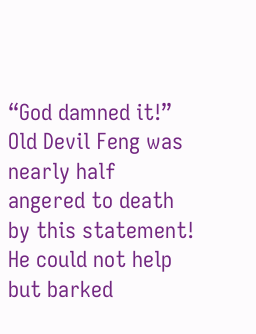“God damned it!” Old Devil Feng was nearly half angered to death by this statement! He could not help but barked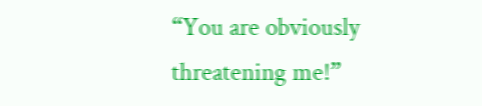“You are obviously threatening me!”